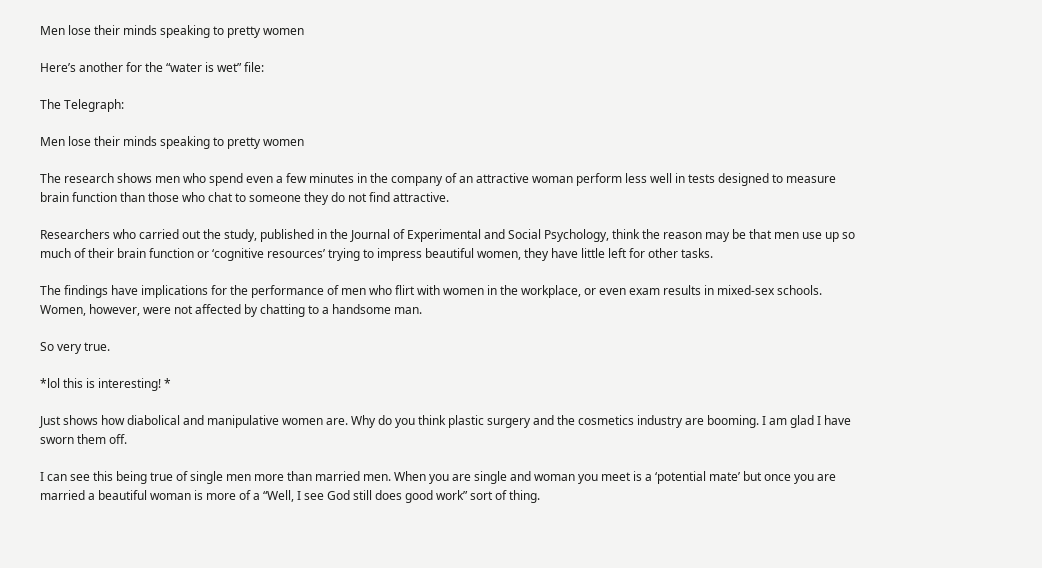Men lose their minds speaking to pretty women

Here’s another for the “water is wet” file:

The Telegraph:

Men lose their minds speaking to pretty women

The research shows men who spend even a few minutes in the company of an attractive woman perform less well in tests designed to measure brain function than those who chat to someone they do not find attractive.

Researchers who carried out the study, published in the Journal of Experimental and Social Psychology, think the reason may be that men use up so much of their brain function or ‘cognitive resources’ trying to impress beautiful women, they have little left for other tasks.

The findings have implications for the performance of men who flirt with women in the workplace, or even exam results in mixed-sex schools.
Women, however, were not affected by chatting to a handsome man.

So very true.

*lol this is interesting! *

Just shows how diabolical and manipulative women are. Why do you think plastic surgery and the cosmetics industry are booming. I am glad I have sworn them off.

I can see this being true of single men more than married men. When you are single and woman you meet is a ‘potential mate’ but once you are married a beautiful woman is more of a “Well, I see God still does good work” sort of thing.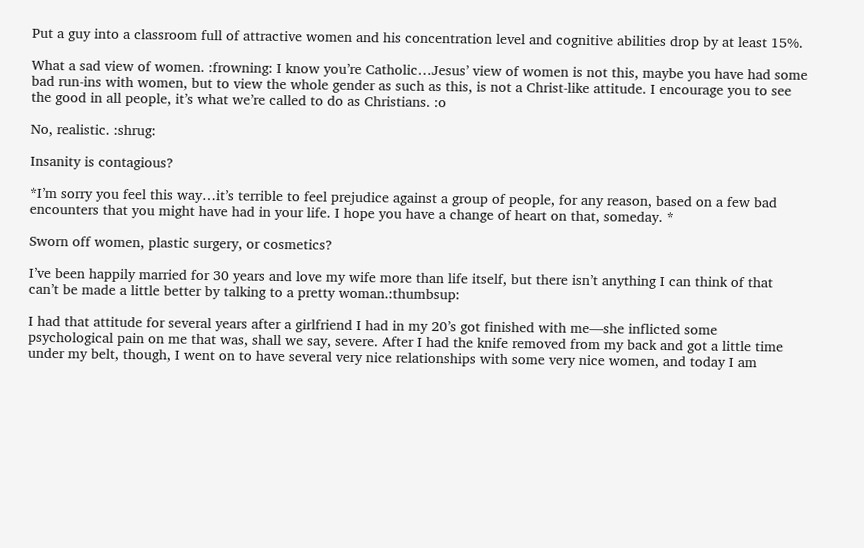Put a guy into a classroom full of attractive women and his concentration level and cognitive abilities drop by at least 15%.

What a sad view of women. :frowning: I know you’re Catholic…Jesus’ view of women is not this, maybe you have had some bad run-ins with women, but to view the whole gender as such as this, is not a Christ-like attitude. I encourage you to see the good in all people, it’s what we’re called to do as Christians. :o

No, realistic. :shrug:

Insanity is contagious?

*I’m sorry you feel this way…it’s terrible to feel prejudice against a group of people, for any reason, based on a few bad encounters that you might have had in your life. I hope you have a change of heart on that, someday. *

Sworn off women, plastic surgery, or cosmetics?

I’ve been happily married for 30 years and love my wife more than life itself, but there isn’t anything I can think of that can’t be made a little better by talking to a pretty woman.:thumbsup:

I had that attitude for several years after a girlfriend I had in my 20’s got finished with me—she inflicted some psychological pain on me that was, shall we say, severe. After I had the knife removed from my back and got a little time under my belt, though, I went on to have several very nice relationships with some very nice women, and today I am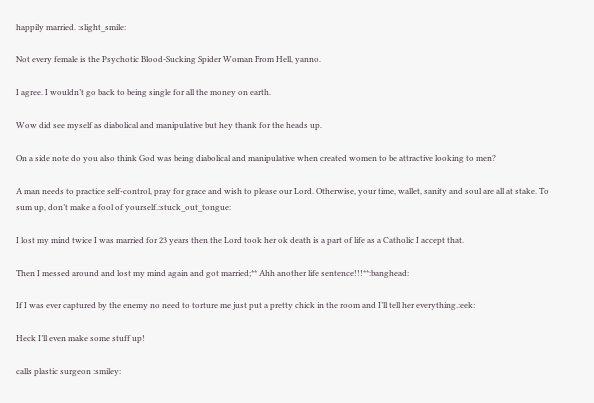happily married. :slight_smile:

Not every female is the Psychotic Blood-Sucking Spider Woman From Hell, yanno.

I agree. I wouldn’t go back to being single for all the money on earth.

Wow did see myself as diabolical and manipulative but hey thank for the heads up.

On a side note do you also think God was being diabolical and manipulative when created women to be attractive looking to men?

A man needs to practice self-control, pray for grace and wish to please our Lord. Otherwise, your time, wallet, sanity and soul are all at stake. To sum up, don’t make a fool of yourself.:stuck_out_tongue:

I lost my mind twice I was married for 23 years then the Lord took her ok death is a part of life as a Catholic I accept that.

Then I messed around and lost my mind again and got married;** Ahh another life sentence!!!**:banghead:

If I was ever captured by the enemy no need to torture me just put a pretty chick in the room and I’ll tell her everything.:eek:

Heck I’ll even make some stuff up!

calls plastic surgeon :smiley: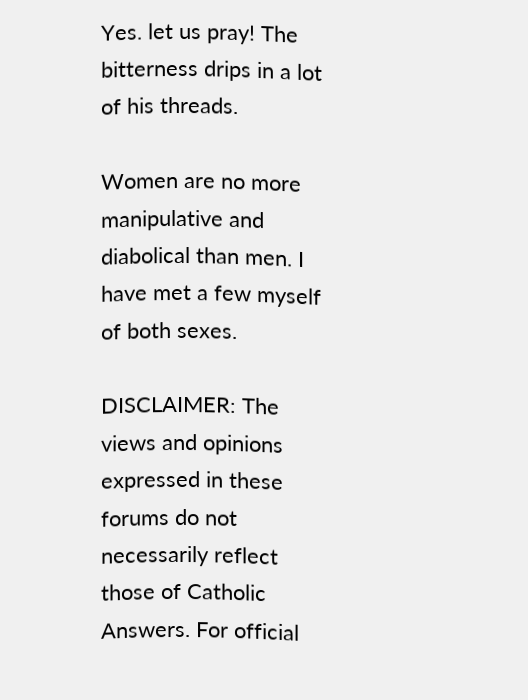Yes. let us pray! The bitterness drips in a lot of his threads.

Women are no more manipulative and diabolical than men. I have met a few myself of both sexes.

DISCLAIMER: The views and opinions expressed in these forums do not necessarily reflect those of Catholic Answers. For official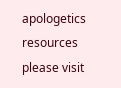apologetics resources please visit